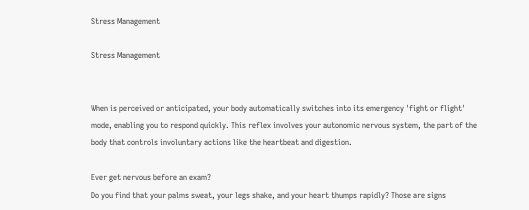Stress Management

Stress Management


When is perceived or anticipated, your body automatically switches into its emergency 'fight or flight' mode, enabling you to respond quickly. This reflex involves your autonomic nervous system, the part of the body that controls involuntary actions like the heartbeat and digestion.

Ever get nervous before an exam?
Do you find that your palms sweat, your legs shake, and your heart thumps rapidly? Those are signs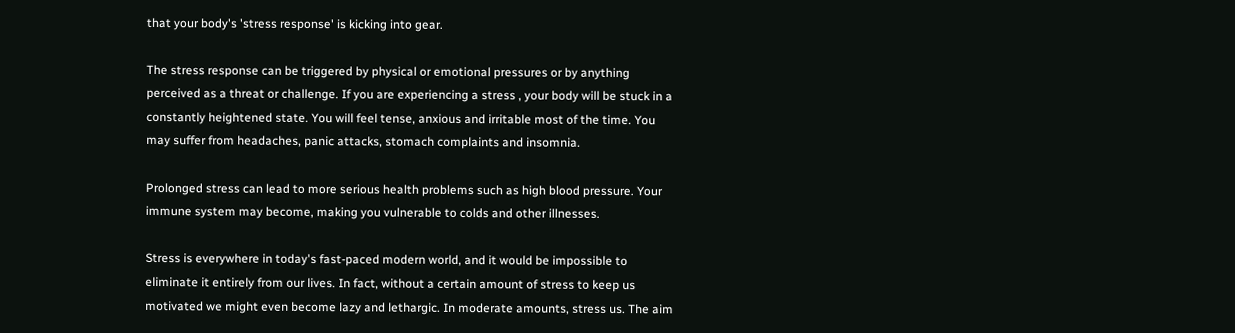that your body's 'stress response' is kicking into gear.

The stress response can be triggered by physical or emotional pressures or by anything perceived as a threat or challenge. If you are experiencing a stress , your body will be stuck in a constantly heightened state. You will feel tense, anxious and irritable most of the time. You may suffer from headaches, panic attacks, stomach complaints and insomnia.

Prolonged stress can lead to more serious health problems such as high blood pressure. Your immune system may become, making you vulnerable to colds and other illnesses.

Stress is everywhere in today's fast-paced modern world, and it would be impossible to eliminate it entirely from our lives. In fact, without a certain amount of stress to keep us motivated we might even become lazy and lethargic. In moderate amounts, stress us. The aim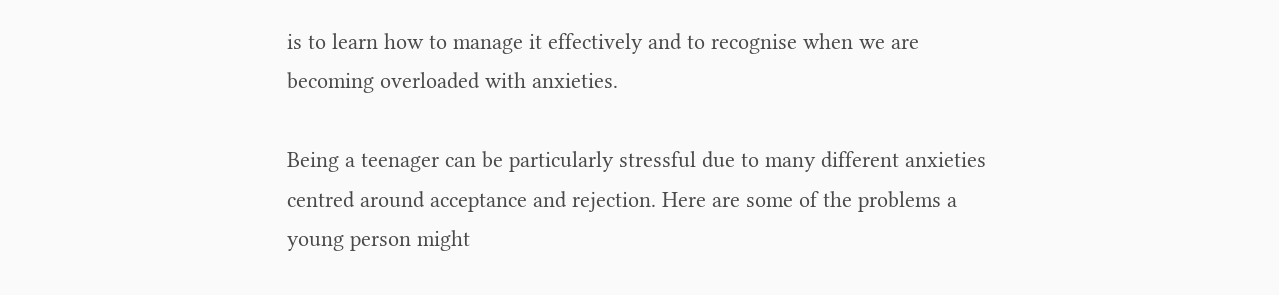is to learn how to manage it effectively and to recognise when we are becoming overloaded with anxieties.

Being a teenager can be particularly stressful due to many different anxieties centred around acceptance and rejection. Here are some of the problems a young person might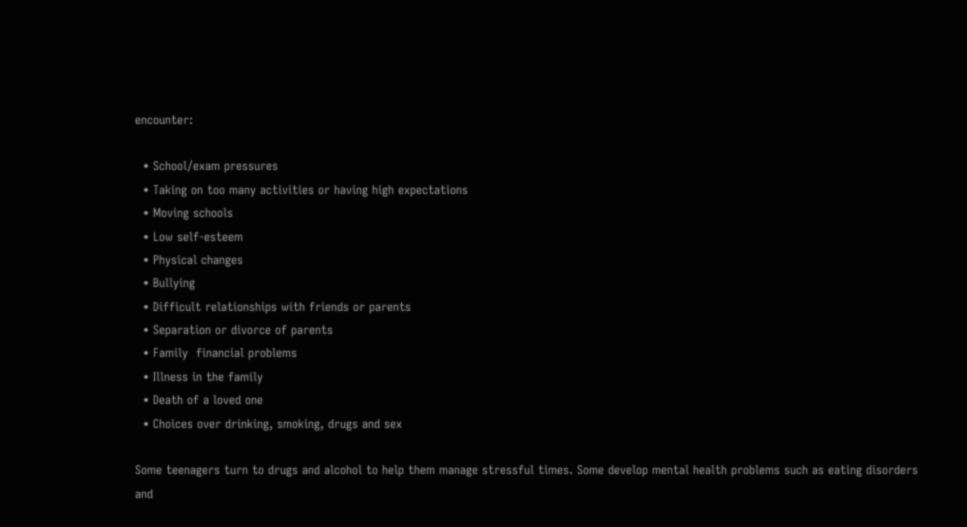encounter:

  • School/exam pressures
  • Taking on too many activities or having high expectations
  • Moving schools
  • Low self-esteem
  • Physical changes
  • Bullying
  • Difficult relationships with friends or parents
  • Separation or divorce of parents
  • Family  financial problems
  • Illness in the family
  • Death of a loved one
  • Choices over drinking, smoking, drugs and sex

Some teenagers turn to drugs and alcohol to help them manage stressful times. Some develop mental health problems such as eating disorders and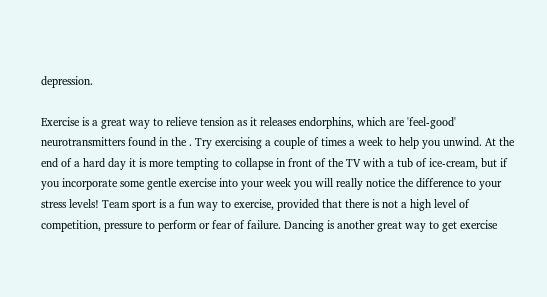depression.

Exercise is a great way to relieve tension as it releases endorphins, which are 'feel-good' neurotransmitters found in the . Try exercising a couple of times a week to help you unwind. At the end of a hard day it is more tempting to collapse in front of the TV with a tub of ice-cream, but if you incorporate some gentle exercise into your week you will really notice the difference to your stress levels! Team sport is a fun way to exercise, provided that there is not a high level of competition, pressure to perform or fear of failure. Dancing is another great way to get exercise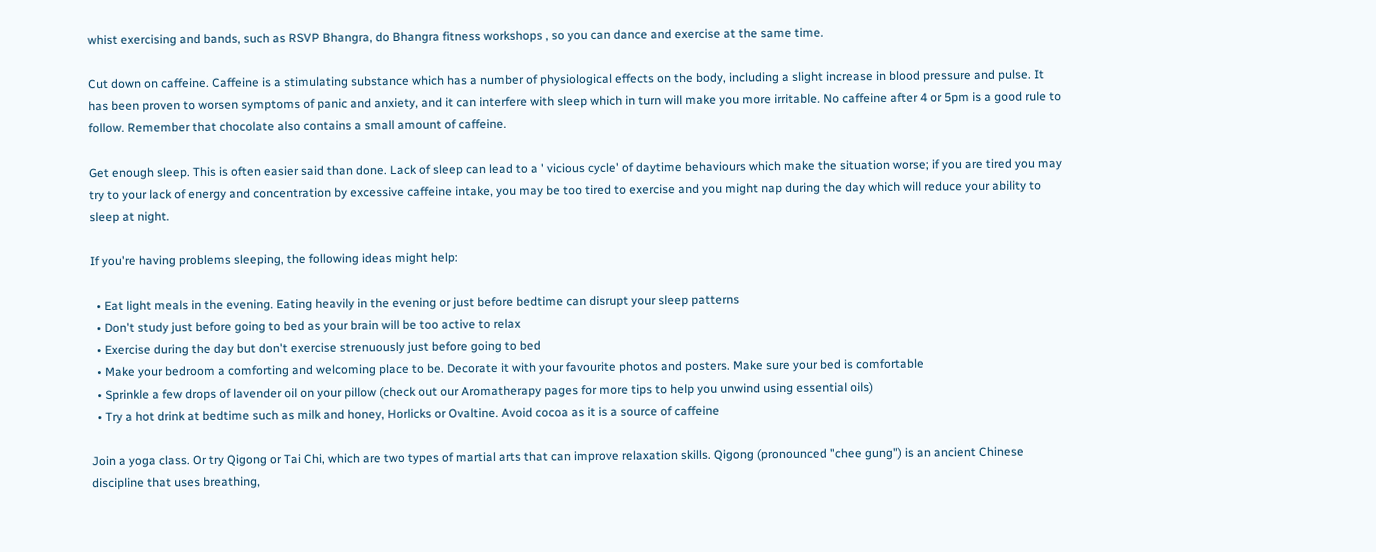whist exercising and bands, such as RSVP Bhangra, do Bhangra fitness workshops , so you can dance and exercise at the same time.

Cut down on caffeine. Caffeine is a stimulating substance which has a number of physiological effects on the body, including a slight increase in blood pressure and pulse. It has been proven to worsen symptoms of panic and anxiety, and it can interfere with sleep which in turn will make you more irritable. No caffeine after 4 or 5pm is a good rule to follow. Remember that chocolate also contains a small amount of caffeine.

Get enough sleep. This is often easier said than done. Lack of sleep can lead to a ' vicious cycle' of daytime behaviours which make the situation worse; if you are tired you may try to your lack of energy and concentration by excessive caffeine intake, you may be too tired to exercise and you might nap during the day which will reduce your ability to sleep at night.

If you're having problems sleeping, the following ideas might help:

  • Eat light meals in the evening. Eating heavily in the evening or just before bedtime can disrupt your sleep patterns
  • Don't study just before going to bed as your brain will be too active to relax
  • Exercise during the day but don't exercise strenuously just before going to bed
  • Make your bedroom a comforting and welcoming place to be. Decorate it with your favourite photos and posters. Make sure your bed is comfortable
  • Sprinkle a few drops of lavender oil on your pillow (check out our Aromatherapy pages for more tips to help you unwind using essential oils)
  • Try a hot drink at bedtime such as milk and honey, Horlicks or Ovaltine. Avoid cocoa as it is a source of caffeine

Join a yoga class. Or try Qigong or Tai Chi, which are two types of martial arts that can improve relaxation skills. Qigong (pronounced "chee gung") is an ancient Chinese discipline that uses breathing,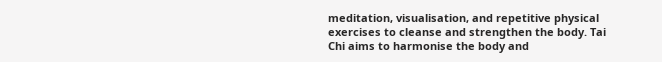meditation, visualisation, and repetitive physical exercises to cleanse and strengthen the body. Tai Chi aims to harmonise the body and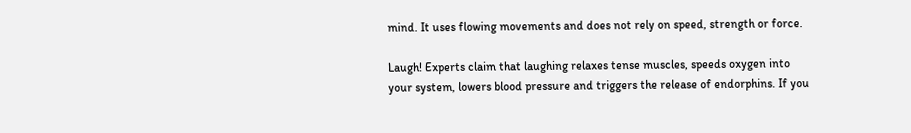mind. It uses flowing movements and does not rely on speed, strength or force.

Laugh! Experts claim that laughing relaxes tense muscles, speeds oxygen into your system, lowers blood pressure and triggers the release of endorphins. If you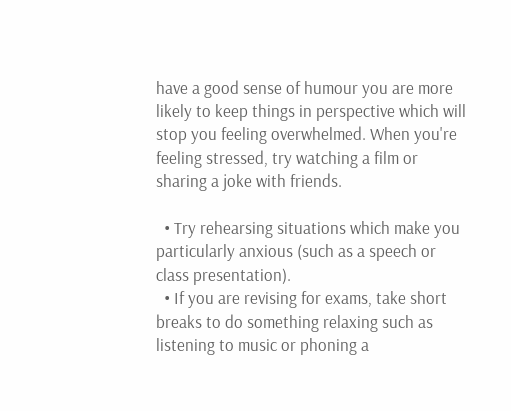have a good sense of humour you are more likely to keep things in perspective which will stop you feeling overwhelmed. When you're feeling stressed, try watching a film or sharing a joke with friends.

  • Try rehearsing situations which make you particularly anxious (such as a speech or class presentation).
  • If you are revising for exams, take short breaks to do something relaxing such as listening to music or phoning a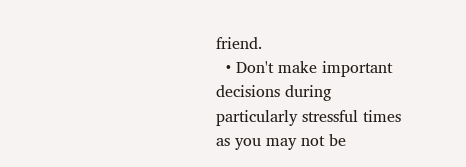friend.
  • Don't make important decisions during particularly stressful times as you may not be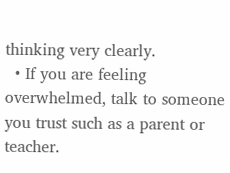thinking very clearly.
  • If you are feeling overwhelmed, talk to someone you trust such as a parent or teacher.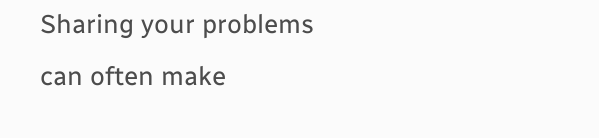Sharing your problems can often make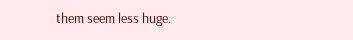them seem less huge.